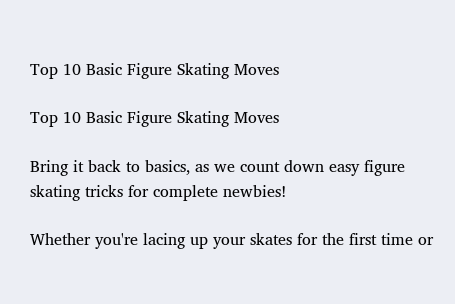Top 10 Basic Figure Skating Moves

Top 10 Basic Figure Skating Moves

Bring it back to basics, as we count down easy figure skating tricks for complete newbies!

Whether you're lacing up your skates for the first time or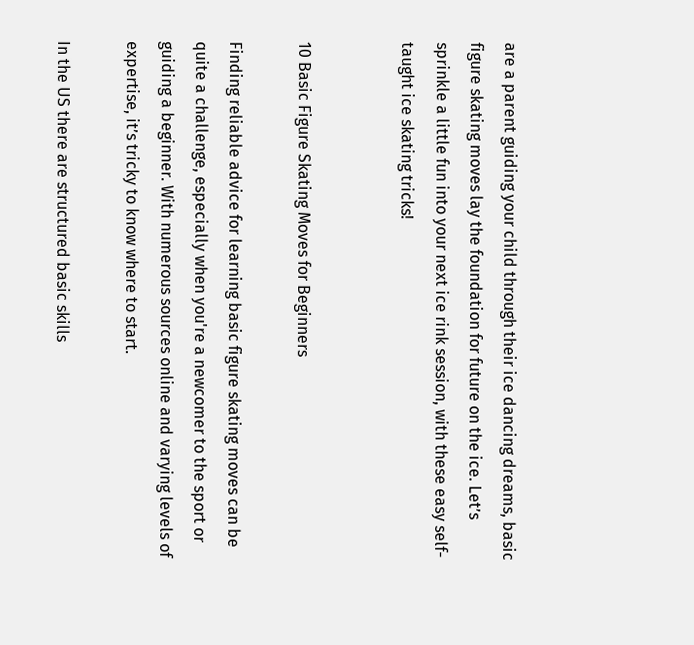are a parent guiding your child through their ice dancing dreams, basic figure skating moves lay the foundation for future on the ice. Let’s sprinkle a little fun into your next ice rink session, with these easy self-taught ice skating tricks!


10 Basic Figure Skating Moves for Beginners

Finding reliable advice for learning basic figure skating moves can be quite a challenge, especially when you're a newcomer to the sport or guiding a beginner. With numerous sources online and varying levels of expertise, it’s tricky to know where to start.

In the US there are structured basic skills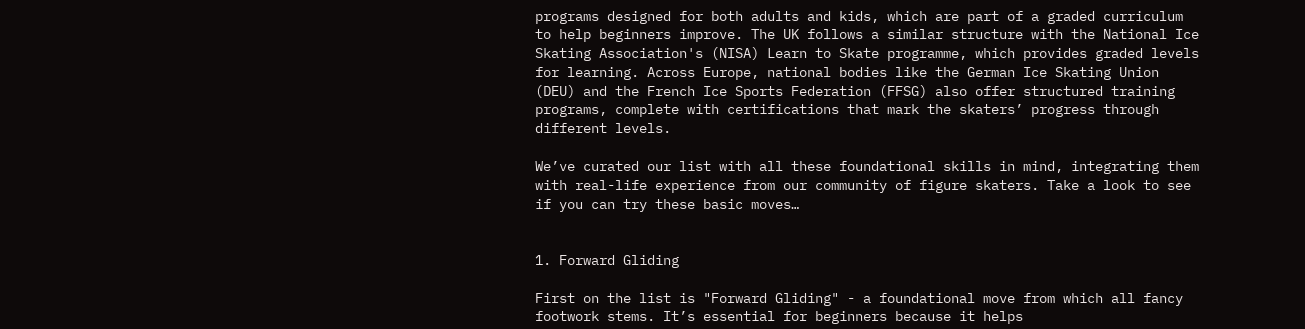programs designed for both adults and kids, which are part of a graded curriculum to help beginners improve. The UK follows a similar structure with the National Ice Skating Association's (NISA) Learn to Skate programme, which provides graded levels for learning. Across Europe, national bodies like the German Ice Skating Union (DEU) and the French Ice Sports Federation (FFSG) also offer structured training programs, complete with certifications that mark the skaters’ progress through different levels.

We’ve curated our list with all these foundational skills in mind, integrating them with real-life experience from our community of figure skaters. Take a look to see if you can try these basic moves…


1. Forward Gliding

First on the list is "Forward Gliding" - a foundational move from which all fancy footwork stems. It’s essential for beginners because it helps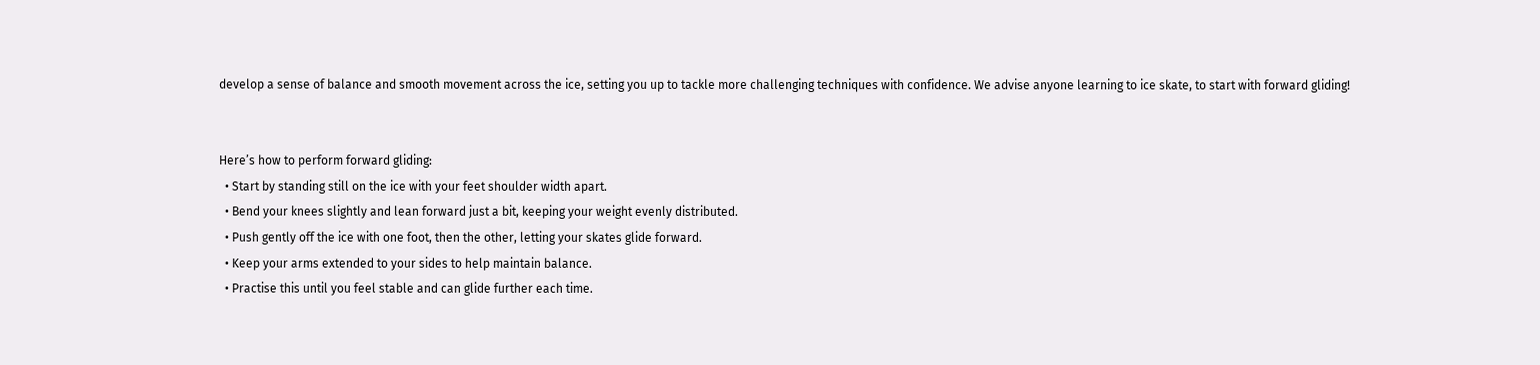develop a sense of balance and smooth movement across the ice, setting you up to tackle more challenging techniques with confidence. We advise anyone learning to ice skate, to start with forward gliding!


Here’s how to perform forward gliding:
  • Start by standing still on the ice with your feet shoulder width apart.
  • Bend your knees slightly and lean forward just a bit, keeping your weight evenly distributed.
  • Push gently off the ice with one foot, then the other, letting your skates glide forward.
  • Keep your arms extended to your sides to help maintain balance.
  • Practise this until you feel stable and can glide further each time.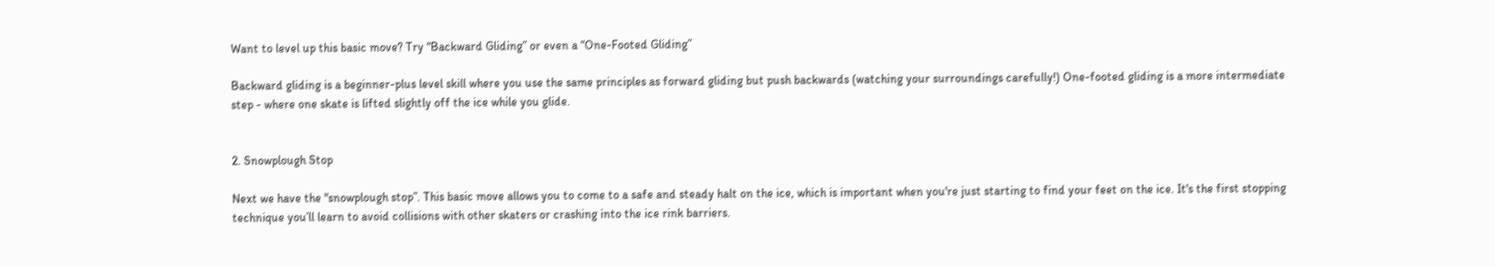Want to level up this basic move? Try “Backward Gliding” or even a “One-Footed Gliding”

Backward gliding is a beginner-plus level skill where you use the same principles as forward gliding but push backwards (watching your surroundings carefully!) One-footed gliding is a more intermediate step - where one skate is lifted slightly off the ice while you glide.


2. Snowplough Stop

Next we have the "snowplough stop”. This basic move allows you to come to a safe and steady halt on the ice, which is important when you're just starting to find your feet on the ice. It's the first stopping technique you’ll learn to avoid collisions with other skaters or crashing into the ice rink barriers.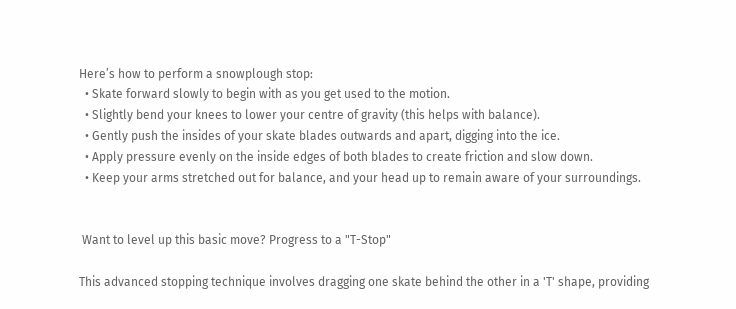Here’s how to perform a snowplough stop:
  • Skate forward slowly to begin with as you get used to the motion.
  • Slightly bend your knees to lower your centre of gravity (this helps with balance).
  • Gently push the insides of your skate blades outwards and apart, digging into the ice.
  • Apply pressure evenly on the inside edges of both blades to create friction and slow down.
  • Keep your arms stretched out for balance, and your head up to remain aware of your surroundings.


 Want to level up this basic move? Progress to a "T-Stop"

This advanced stopping technique involves dragging one skate behind the other in a 'T' shape, providing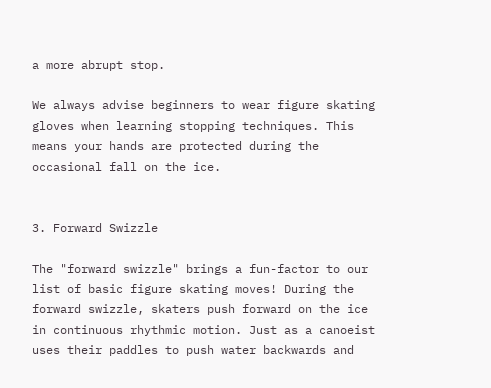a more abrupt stop.

We always advise beginners to wear figure skating gloves when learning stopping techniques. This means your hands are protected during the occasional fall on the ice.


3. Forward Swizzle

The "forward swizzle" brings a fun-factor to our list of basic figure skating moves! During the forward swizzle, skaters push forward on the ice in continuous rhythmic motion. Just as a canoeist uses their paddles to push water backwards and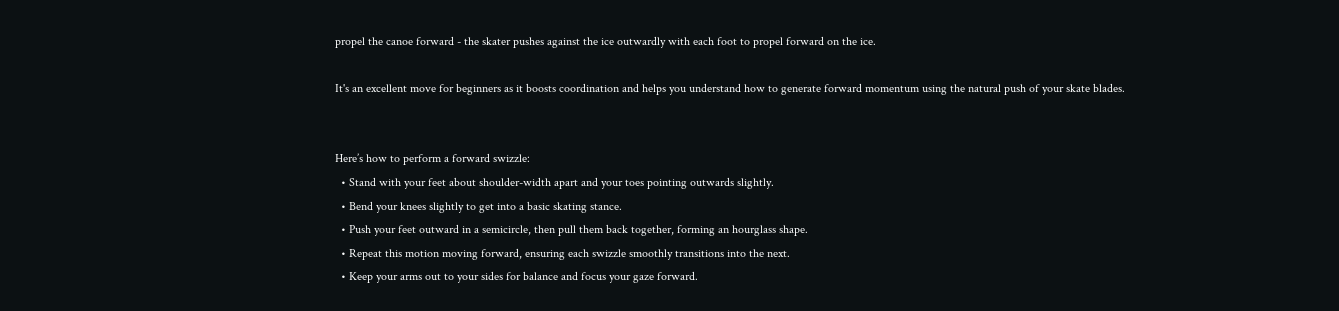propel the canoe forward - the skater pushes against the ice outwardly with each foot to propel forward on the ice.

It's an excellent move for beginners as it boosts coordination and helps you understand how to generate forward momentum using the natural push of your skate blades.


Here’s how to perform a forward swizzle:
  • Stand with your feet about shoulder-width apart and your toes pointing outwards slightly.
  • Bend your knees slightly to get into a basic skating stance.
  • Push your feet outward in a semicircle, then pull them back together, forming an hourglass shape.
  • Repeat this motion moving forward, ensuring each swizzle smoothly transitions into the next.
  • Keep your arms out to your sides for balance and focus your gaze forward.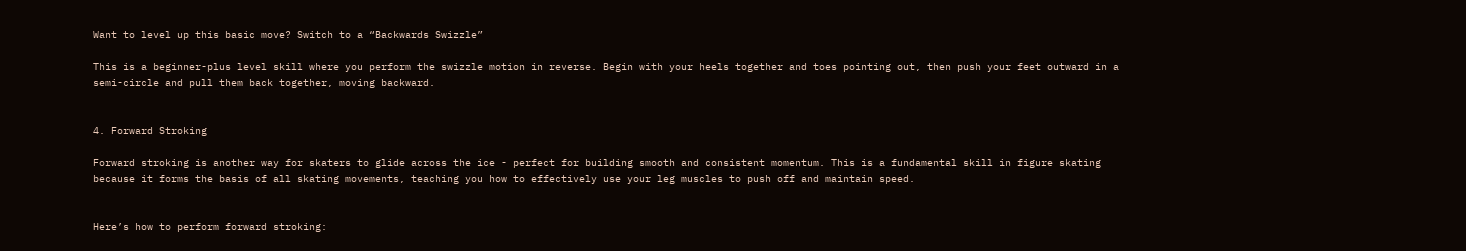Want to level up this basic move? Switch to a “Backwards Swizzle”

This is a beginner-plus level skill where you perform the swizzle motion in reverse. Begin with your heels together and toes pointing out, then push your feet outward in a semi-circle and pull them back together, moving backward.


4. Forward Stroking

Forward stroking is another way for skaters to glide across the ice - perfect for building smooth and consistent momentum. This is a fundamental skill in figure skating because it forms the basis of all skating movements, teaching you how to effectively use your leg muscles to push off and maintain speed.


Here’s how to perform forward stroking: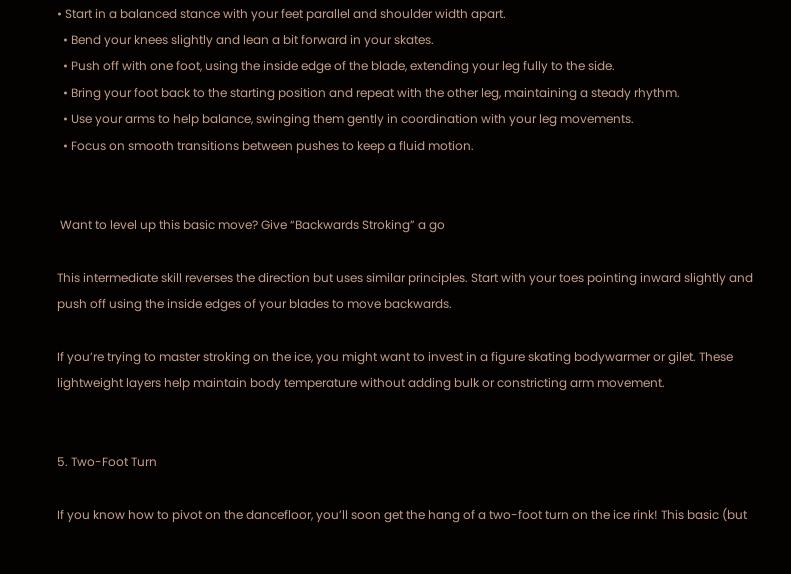• Start in a balanced stance with your feet parallel and shoulder width apart.
  • Bend your knees slightly and lean a bit forward in your skates.
  • Push off with one foot, using the inside edge of the blade, extending your leg fully to the side.
  • Bring your foot back to the starting position and repeat with the other leg, maintaining a steady rhythm.
  • Use your arms to help balance, swinging them gently in coordination with your leg movements.
  • Focus on smooth transitions between pushes to keep a fluid motion.


 Want to level up this basic move? Give “Backwards Stroking” a go

This intermediate skill reverses the direction but uses similar principles. Start with your toes pointing inward slightly and push off using the inside edges of your blades to move backwards.

If you’re trying to master stroking on the ice, you might want to invest in a figure skating bodywarmer or gilet. These lightweight layers help maintain body temperature without adding bulk or constricting arm movement.


5. Two-Foot Turn

If you know how to pivot on the dancefloor, you’ll soon get the hang of a two-foot turn on the ice rink! This basic (but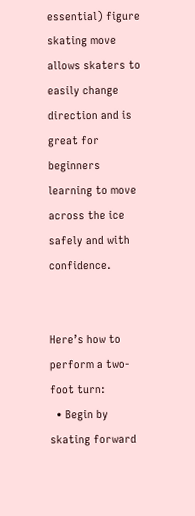essential) figure skating move allows skaters to easily change direction and is great for beginners learning to move across the ice safely and with confidence.


Here’s how to perform a two-foot turn:
  • Begin by skating forward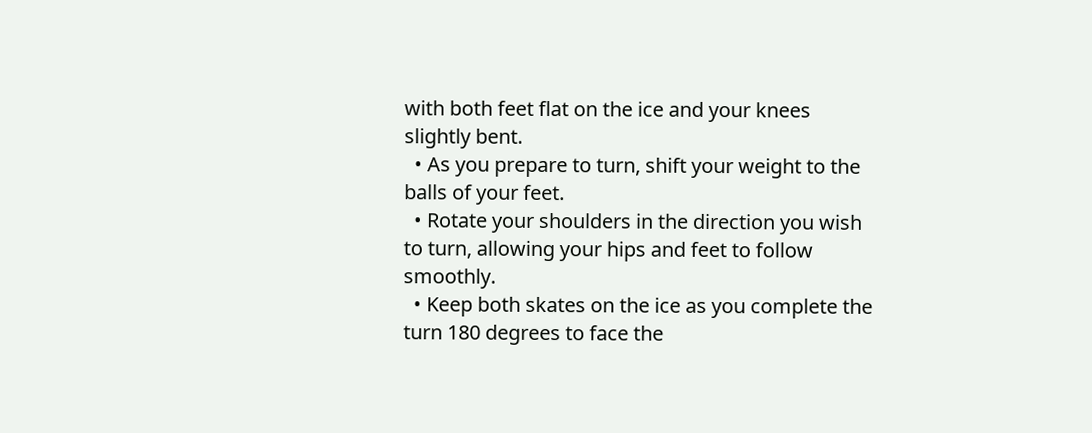with both feet flat on the ice and your knees slightly bent.
  • As you prepare to turn, shift your weight to the balls of your feet.
  • Rotate your shoulders in the direction you wish to turn, allowing your hips and feet to follow smoothly.
  • Keep both skates on the ice as you complete the turn 180 degrees to face the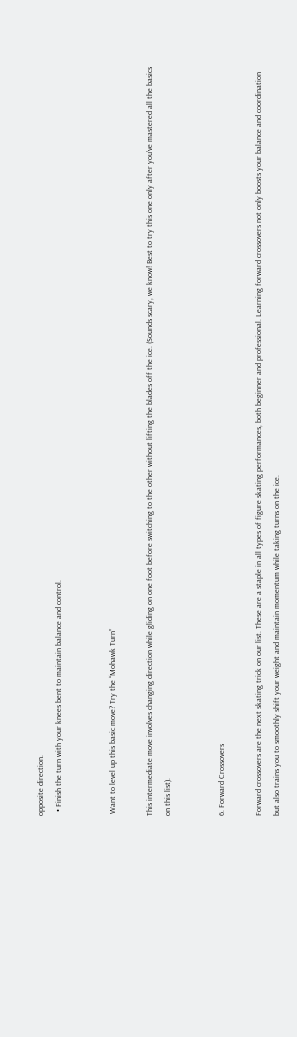opposite direction.
  • Finish the turn with your knees bent to maintain balance and control.


 Want to level up this basic move? Try the “Mohawk Turn”

This intermediate move involves changing direction while gliding on one foot before switching to the other without lifting the blades off the ice. (Sounds scary, we know! Best to try this one only after you’ve mastered all the basics on this list).


6. Forward Crossovers

Forward crossovers are the next skating trick on our list. These are a staple in all types of figure skating performances, both beginner and professional. Learning forward crossovers not only boosts your balance and coordination but also trains you to smoothly shift your weight and maintain momentum while taking turns on the ice.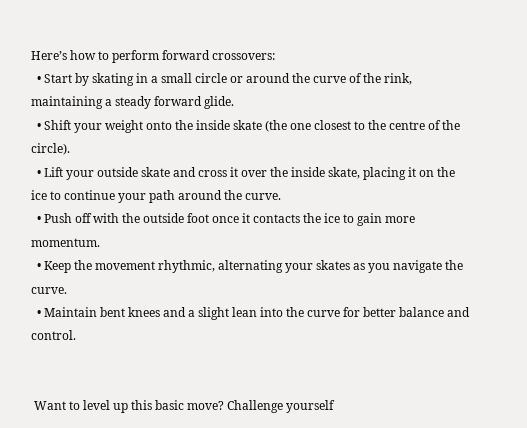Here’s how to perform forward crossovers:
  • Start by skating in a small circle or around the curve of the rink, maintaining a steady forward glide.
  • Shift your weight onto the inside skate (the one closest to the centre of the circle).
  • Lift your outside skate and cross it over the inside skate, placing it on the ice to continue your path around the curve.
  • Push off with the outside foot once it contacts the ice to gain more momentum.
  • Keep the movement rhythmic, alternating your skates as you navigate the curve.
  • Maintain bent knees and a slight lean into the curve for better balance and control.


 Want to level up this basic move? Challenge yourself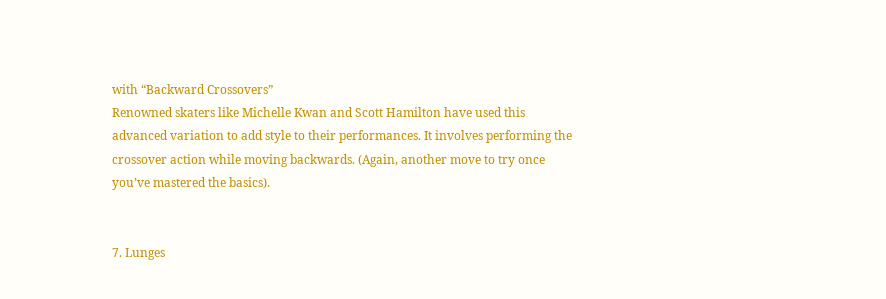with “Backward Crossovers”
Renowned skaters like Michelle Kwan and Scott Hamilton have used this advanced variation to add style to their performances. It involves performing the crossover action while moving backwards. (Again, another move to try once you’ve mastered the basics).


7. Lunges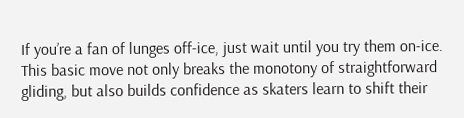If you’re a fan of lunges off-ice, just wait until you try them on-ice. This basic move not only breaks the monotony of straightforward gliding, but also builds confidence as skaters learn to shift their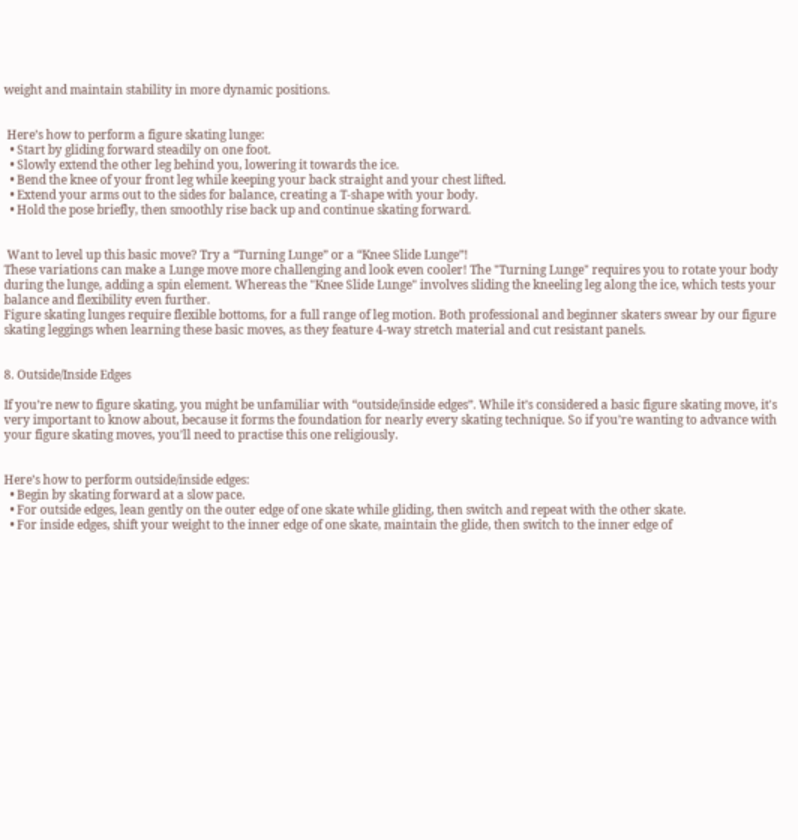weight and maintain stability in more dynamic positions.


 Here’s how to perform a figure skating lunge:
  • Start by gliding forward steadily on one foot.
  • Slowly extend the other leg behind you, lowering it towards the ice.
  • Bend the knee of your front leg while keeping your back straight and your chest lifted.
  • Extend your arms out to the sides for balance, creating a T-shape with your body.
  • Hold the pose briefly, then smoothly rise back up and continue skating forward.


 Want to level up this basic move? Try a “Turning Lunge” or a “Knee Slide Lunge”!
These variations can make a Lunge move more challenging and look even cooler! The "Turning Lunge" requires you to rotate your body during the lunge, adding a spin element. Whereas the "Knee Slide Lunge" involves sliding the kneeling leg along the ice, which tests your balance and flexibility even further.
Figure skating lunges require flexible bottoms, for a full range of leg motion. Both professional and beginner skaters swear by our figure skating leggings when learning these basic moves, as they feature 4-way stretch material and cut resistant panels.


8. Outside/Inside Edges

If you’re new to figure skating, you might be unfamiliar with “outside/inside edges”. While it’s considered a basic figure skating move, it's very important to know about, because it forms the foundation for nearly every skating technique. So if you’re wanting to advance with your figure skating moves, you’ll need to practise this one religiously.


Here’s how to perform outside/inside edges:
  • Begin by skating forward at a slow pace.
  • For outside edges, lean gently on the outer edge of one skate while gliding, then switch and repeat with the other skate.
  • For inside edges, shift your weight to the inner edge of one skate, maintain the glide, then switch to the inner edge of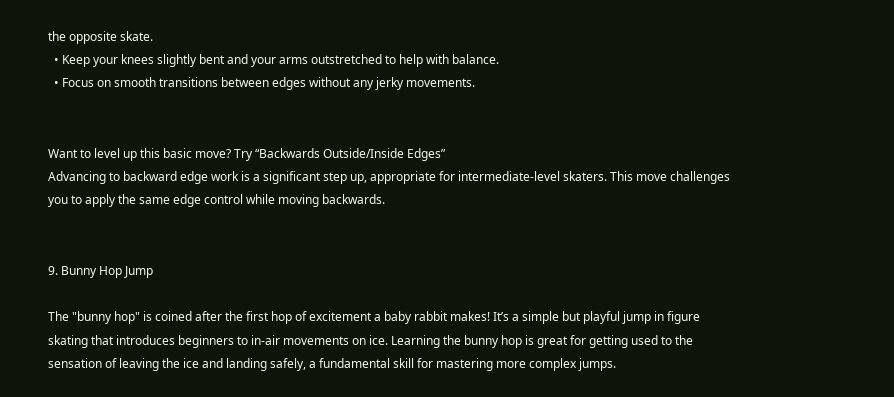the opposite skate.
  • Keep your knees slightly bent and your arms outstretched to help with balance.
  • Focus on smooth transitions between edges without any jerky movements.


Want to level up this basic move? Try “Backwards Outside/Inside Edges”
Advancing to backward edge work is a significant step up, appropriate for intermediate-level skaters. This move challenges you to apply the same edge control while moving backwards.


9. Bunny Hop Jump

The "bunny hop" is coined after the first hop of excitement a baby rabbit makes! It’s a simple but playful jump in figure skating that introduces beginners to in-air movements on ice. Learning the bunny hop is great for getting used to the sensation of leaving the ice and landing safely, a fundamental skill for mastering more complex jumps.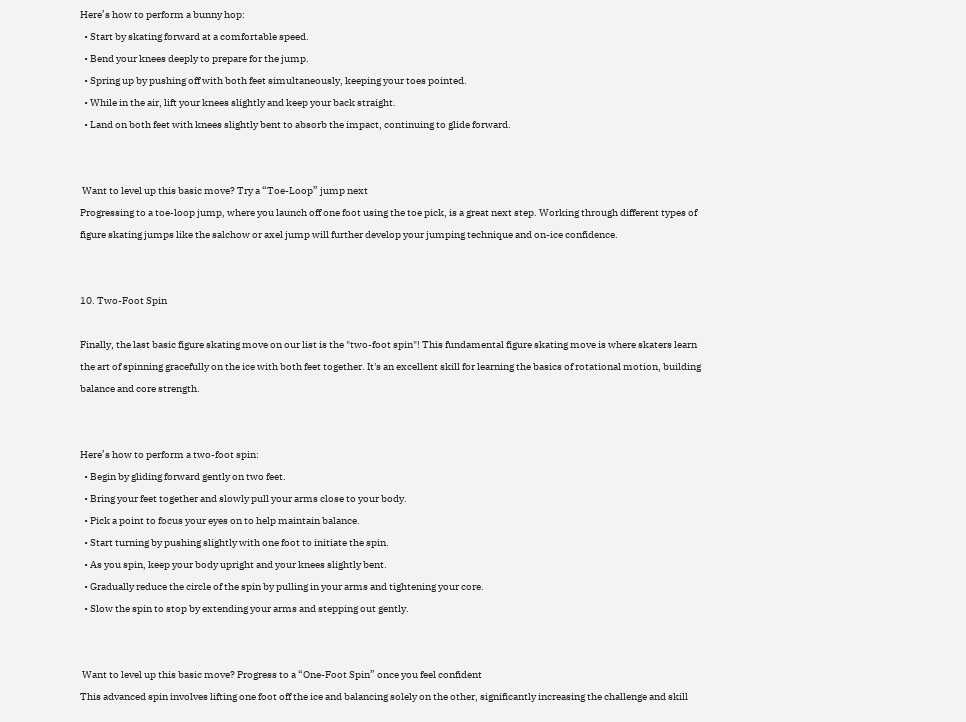Here’s how to perform a bunny hop:
  • Start by skating forward at a comfortable speed.
  • Bend your knees deeply to prepare for the jump.
  • Spring up by pushing off with both feet simultaneously, keeping your toes pointed.
  • While in the air, lift your knees slightly and keep your back straight.
  • Land on both feet with knees slightly bent to absorb the impact, continuing to glide forward.


 Want to level up this basic move? Try a “Toe-Loop” jump next
Progressing to a toe-loop jump, where you launch off one foot using the toe pick, is a great next step. Working through different types of figure skating jumps like the salchow or axel jump will further develop your jumping technique and on-ice confidence.


10. Two-Foot Spin

Finally, the last basic figure skating move on our list is the "two-foot spin"! This fundamental figure skating move is where skaters learn the art of spinning gracefully on the ice with both feet together. It's an excellent skill for learning the basics of rotational motion, building balance and core strength.


Here’s how to perform a two-foot spin:
  • Begin by gliding forward gently on two feet.
  • Bring your feet together and slowly pull your arms close to your body.
  • Pick a point to focus your eyes on to help maintain balance.
  • Start turning by pushing slightly with one foot to initiate the spin.
  • As you spin, keep your body upright and your knees slightly bent.
  • Gradually reduce the circle of the spin by pulling in your arms and tightening your core.
  • Slow the spin to stop by extending your arms and stepping out gently.


 Want to level up this basic move? Progress to a “One-Foot Spin” once you feel confident
This advanced spin involves lifting one foot off the ice and balancing solely on the other, significantly increasing the challenge and skill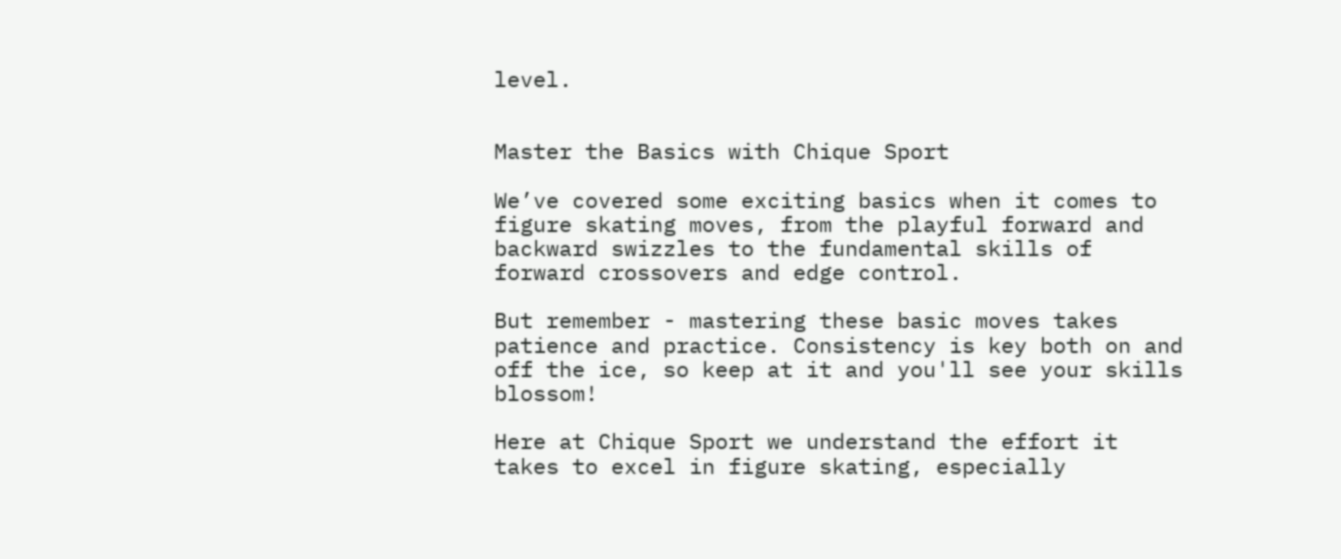level.


Master the Basics with Chique Sport

We’ve covered some exciting basics when it comes to figure skating moves, from the playful forward and backward swizzles to the fundamental skills of forward crossovers and edge control.

But remember - mastering these basic moves takes patience and practice. Consistency is key both on and off the ice, so keep at it and you'll see your skills blossom!

Here at Chique Sport we understand the effort it takes to excel in figure skating, especially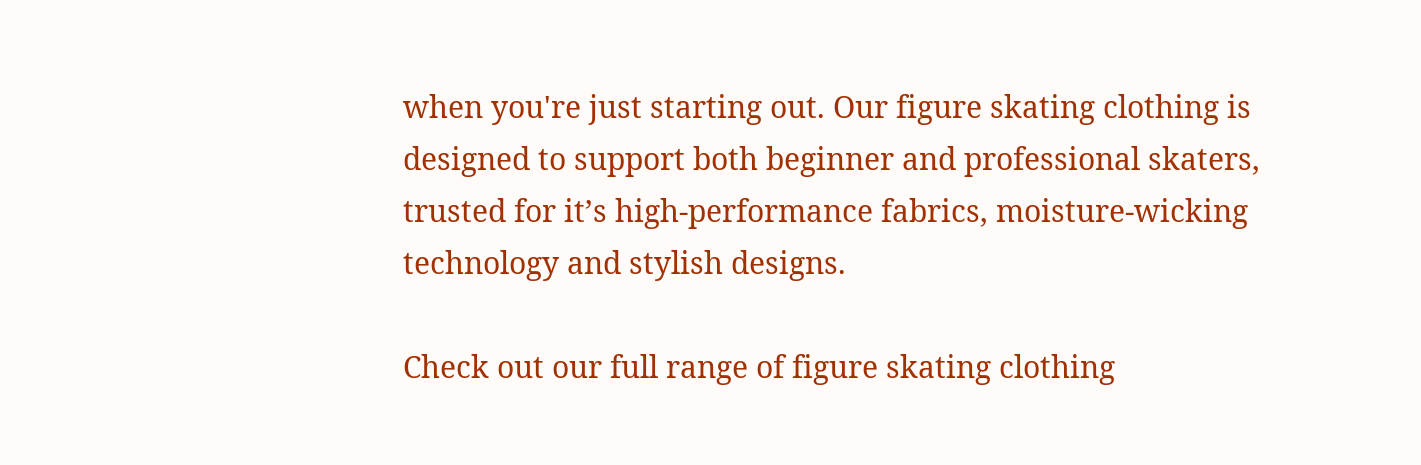when you're just starting out. Our figure skating clothing is designed to support both beginner and professional skaters, trusted for it’s high-performance fabrics, moisture-wicking technology and stylish designs.

Check out our full range of figure skating clothing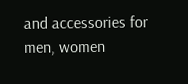and accessories for men, women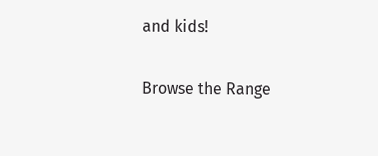and kids!

Browse the Range